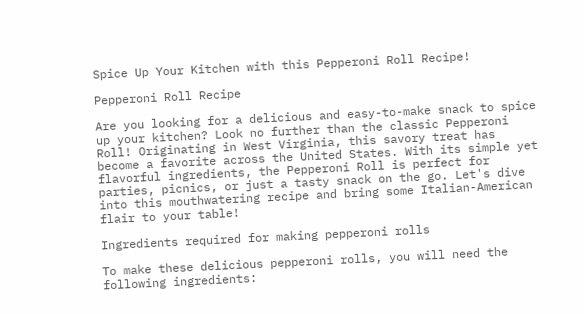Spice Up Your Kitchen with this Pepperoni Roll Recipe!

Pepperoni Roll Recipe

Are you looking for a delicious and easy-to-make snack to spice up your kitchen? Look no further than the classic Pepperoni Roll! Originating in West Virginia, this savory treat has become a favorite across the United States. With its simple yet flavorful ingredients, the Pepperoni Roll is perfect for parties, picnics, or just a tasty snack on the go. Let's dive into this mouthwatering recipe and bring some Italian-American flair to your table!

Ingredients required for making pepperoni rolls

To make these delicious pepperoni rolls, you will need the following ingredients: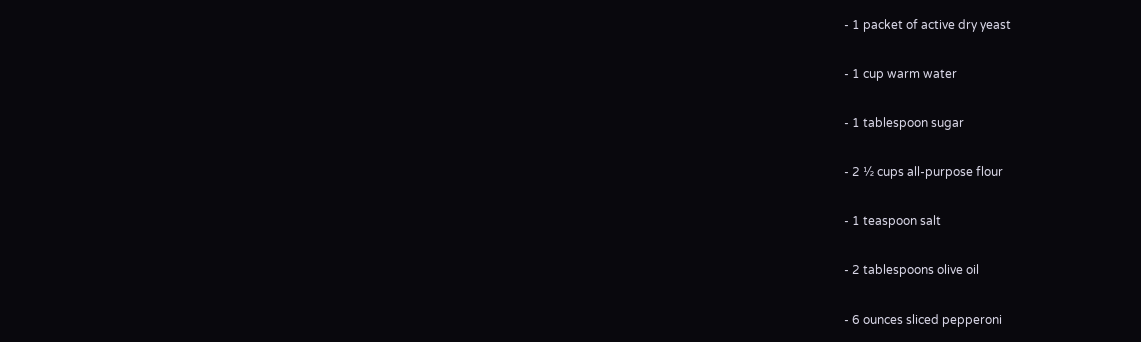- 1 packet of active dry yeast

- 1 cup warm water

- 1 tablespoon sugar

- 2 ½ cups all-purpose flour

- 1 teaspoon salt

- 2 tablespoons olive oil

- 6 ounces sliced pepperoni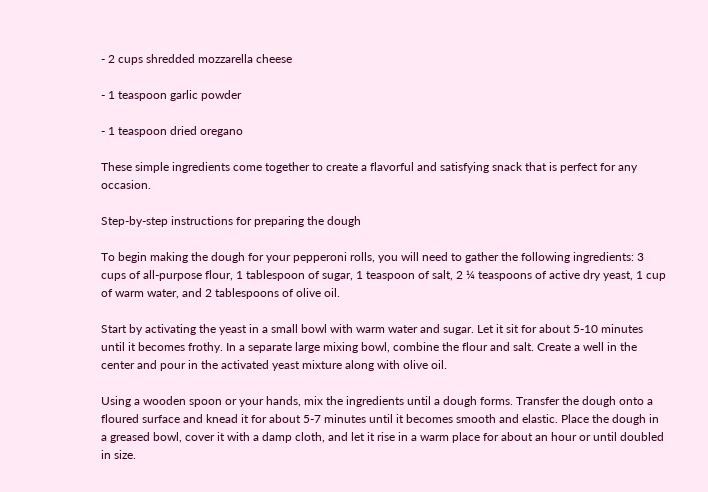- 2 cups shredded mozzarella cheese

- 1 teaspoon garlic powder

- 1 teaspoon dried oregano

These simple ingredients come together to create a flavorful and satisfying snack that is perfect for any occasion.

Step-by-step instructions for preparing the dough

To begin making the dough for your pepperoni rolls, you will need to gather the following ingredients: 3 cups of all-purpose flour, 1 tablespoon of sugar, 1 teaspoon of salt, 2 ¼ teaspoons of active dry yeast, 1 cup of warm water, and 2 tablespoons of olive oil.

Start by activating the yeast in a small bowl with warm water and sugar. Let it sit for about 5-10 minutes until it becomes frothy. In a separate large mixing bowl, combine the flour and salt. Create a well in the center and pour in the activated yeast mixture along with olive oil.

Using a wooden spoon or your hands, mix the ingredients until a dough forms. Transfer the dough onto a floured surface and knead it for about 5-7 minutes until it becomes smooth and elastic. Place the dough in a greased bowl, cover it with a damp cloth, and let it rise in a warm place for about an hour or until doubled in size.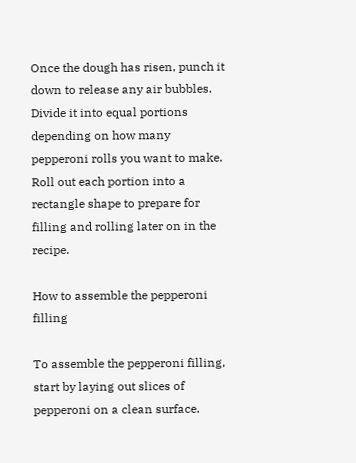Once the dough has risen, punch it down to release any air bubbles. Divide it into equal portions depending on how many pepperoni rolls you want to make. Roll out each portion into a rectangle shape to prepare for filling and rolling later on in the recipe.

How to assemble the pepperoni filling

To assemble the pepperoni filling, start by laying out slices of pepperoni on a clean surface.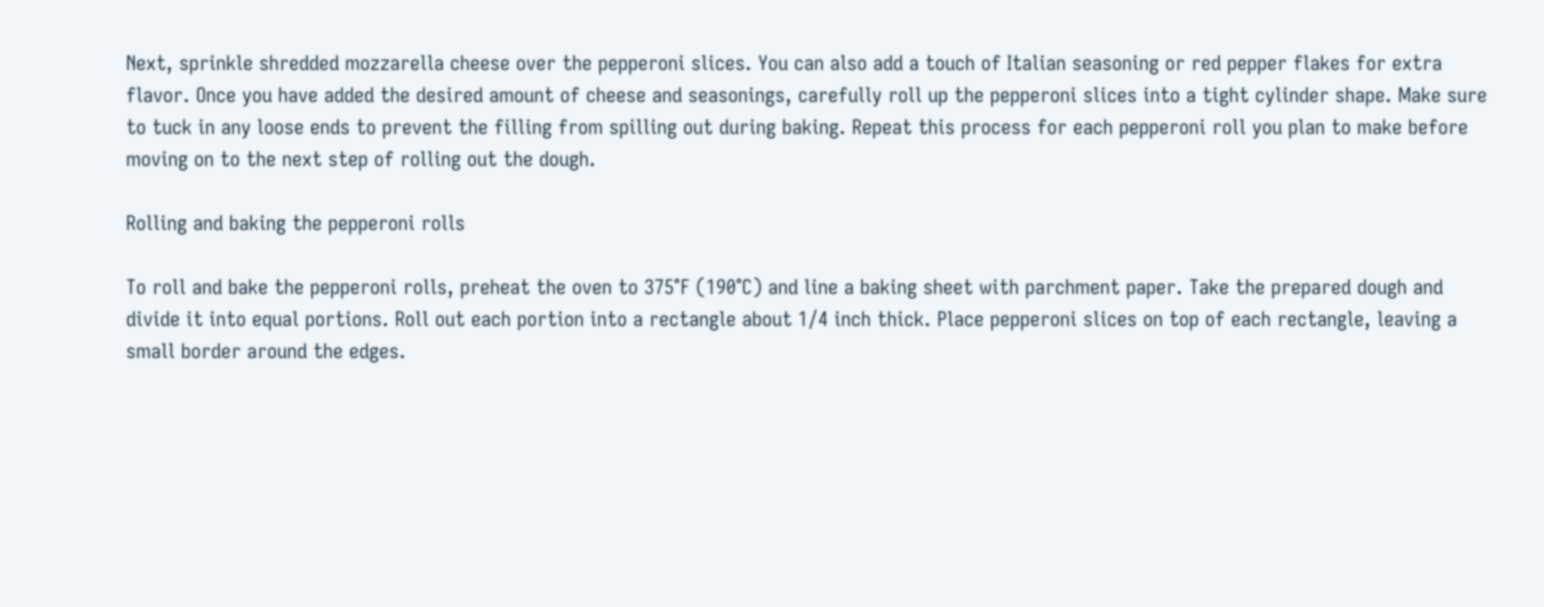Next, sprinkle shredded mozzarella cheese over the pepperoni slices. You can also add a touch of Italian seasoning or red pepper flakes for extra flavor. Once you have added the desired amount of cheese and seasonings, carefully roll up the pepperoni slices into a tight cylinder shape. Make sure to tuck in any loose ends to prevent the filling from spilling out during baking. Repeat this process for each pepperoni roll you plan to make before moving on to the next step of rolling out the dough.

Rolling and baking the pepperoni rolls

To roll and bake the pepperoni rolls, preheat the oven to 375°F (190°C) and line a baking sheet with parchment paper. Take the prepared dough and divide it into equal portions. Roll out each portion into a rectangle about 1/4 inch thick. Place pepperoni slices on top of each rectangle, leaving a small border around the edges.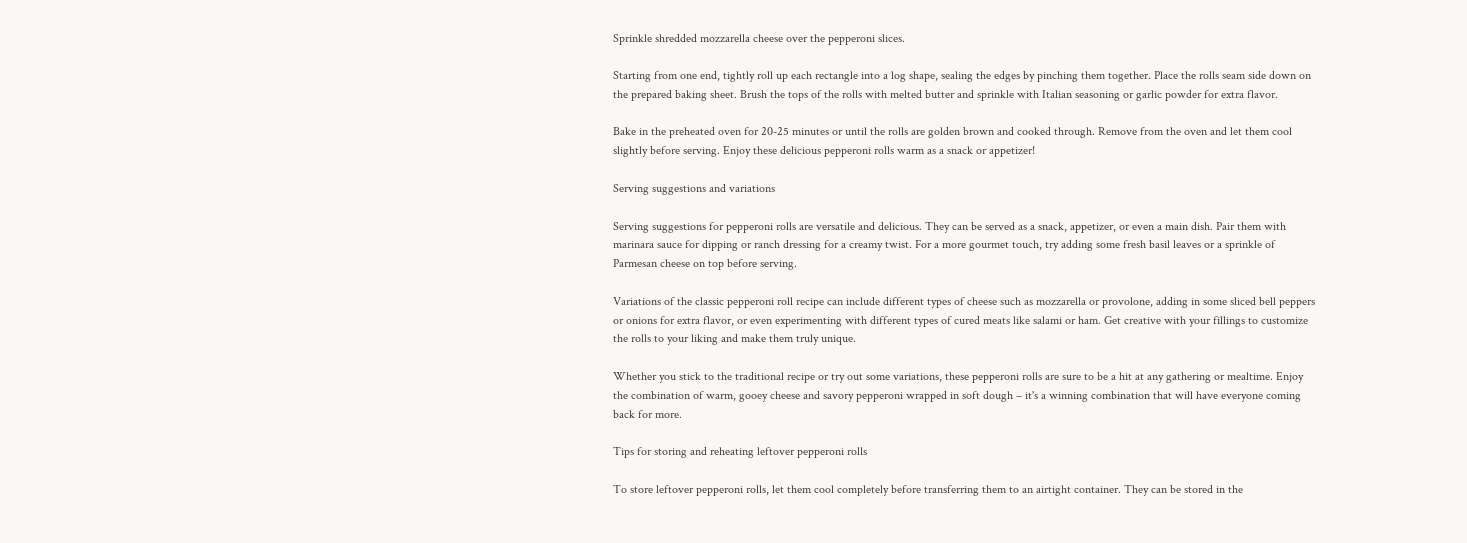Sprinkle shredded mozzarella cheese over the pepperoni slices.

Starting from one end, tightly roll up each rectangle into a log shape, sealing the edges by pinching them together. Place the rolls seam side down on the prepared baking sheet. Brush the tops of the rolls with melted butter and sprinkle with Italian seasoning or garlic powder for extra flavor.

Bake in the preheated oven for 20-25 minutes or until the rolls are golden brown and cooked through. Remove from the oven and let them cool slightly before serving. Enjoy these delicious pepperoni rolls warm as a snack or appetizer!

Serving suggestions and variations

Serving suggestions for pepperoni rolls are versatile and delicious. They can be served as a snack, appetizer, or even a main dish. Pair them with marinara sauce for dipping or ranch dressing for a creamy twist. For a more gourmet touch, try adding some fresh basil leaves or a sprinkle of Parmesan cheese on top before serving.

Variations of the classic pepperoni roll recipe can include different types of cheese such as mozzarella or provolone, adding in some sliced bell peppers or onions for extra flavor, or even experimenting with different types of cured meats like salami or ham. Get creative with your fillings to customize the rolls to your liking and make them truly unique.

Whether you stick to the traditional recipe or try out some variations, these pepperoni rolls are sure to be a hit at any gathering or mealtime. Enjoy the combination of warm, gooey cheese and savory pepperoni wrapped in soft dough – it's a winning combination that will have everyone coming back for more.

Tips for storing and reheating leftover pepperoni rolls

To store leftover pepperoni rolls, let them cool completely before transferring them to an airtight container. They can be stored in the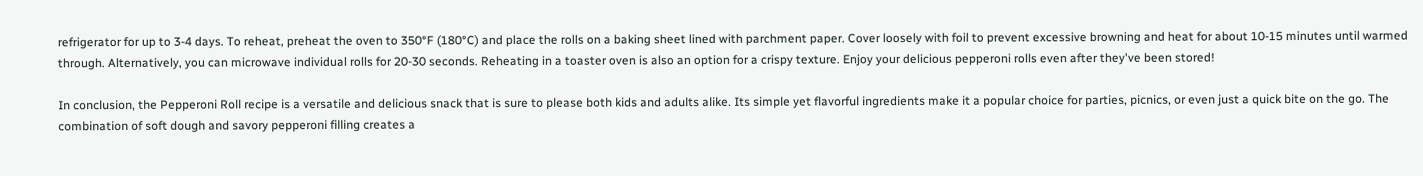refrigerator for up to 3-4 days. To reheat, preheat the oven to 350°F (180°C) and place the rolls on a baking sheet lined with parchment paper. Cover loosely with foil to prevent excessive browning and heat for about 10-15 minutes until warmed through. Alternatively, you can microwave individual rolls for 20-30 seconds. Reheating in a toaster oven is also an option for a crispy texture. Enjoy your delicious pepperoni rolls even after they've been stored!

In conclusion, the Pepperoni Roll recipe is a versatile and delicious snack that is sure to please both kids and adults alike. Its simple yet flavorful ingredients make it a popular choice for parties, picnics, or even just a quick bite on the go. The combination of soft dough and savory pepperoni filling creates a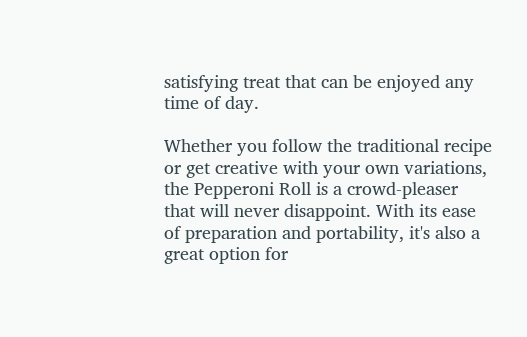satisfying treat that can be enjoyed any time of day.

Whether you follow the traditional recipe or get creative with your own variations, the Pepperoni Roll is a crowd-pleaser that will never disappoint. With its ease of preparation and portability, it's also a great option for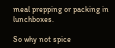meal prepping or packing in lunchboxes.

So why not spice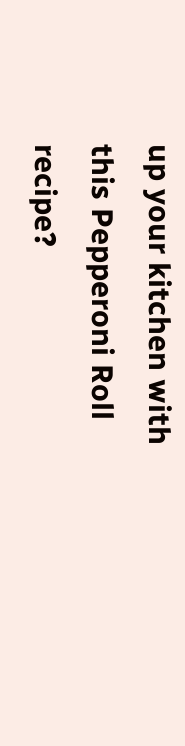up your kitchen with this Pepperoni Roll recipe?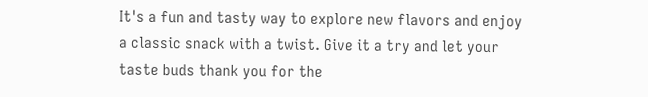It's a fun and tasty way to explore new flavors and enjoy a classic snack with a twist. Give it a try and let your taste buds thank you for the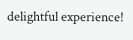delightful experience!